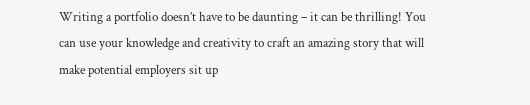Writing a portfolio doesn’t have to be daunting – it can be thrilling! You can use your knowledge and creativity to craft an amazing story that will make potential employers sit up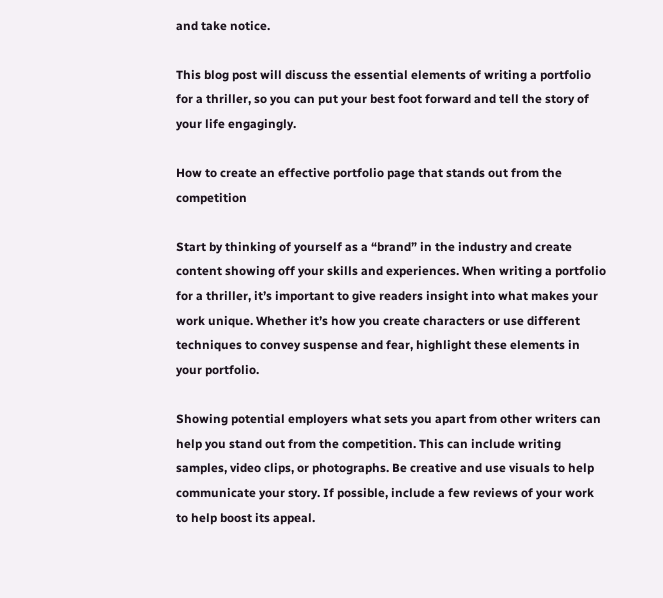and take notice.

This blog post will discuss the essential elements of writing a portfolio for a thriller, so you can put your best foot forward and tell the story of your life engagingly.

How to create an effective portfolio page that stands out from the competition

Start by thinking of yourself as a “brand” in the industry and create content showing off your skills and experiences. When writing a portfolio for a thriller, it’s important to give readers insight into what makes your work unique. Whether it’s how you create characters or use different techniques to convey suspense and fear, highlight these elements in your portfolio.

Showing potential employers what sets you apart from other writers can help you stand out from the competition. This can include writing samples, video clips, or photographs. Be creative and use visuals to help communicate your story. If possible, include a few reviews of your work to help boost its appeal.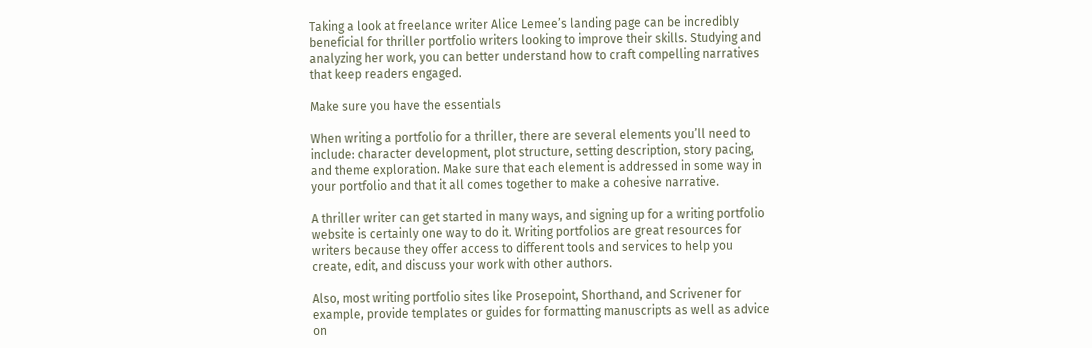Taking a look at freelance writer Alice Lemee’s landing page can be incredibly beneficial for thriller portfolio writers looking to improve their skills. Studying and analyzing her work, you can better understand how to craft compelling narratives that keep readers engaged.

Make sure you have the essentials

When writing a portfolio for a thriller, there are several elements you’ll need to include: character development, plot structure, setting description, story pacing, and theme exploration. Make sure that each element is addressed in some way in your portfolio and that it all comes together to make a cohesive narrative.

A thriller writer can get started in many ways, and signing up for a writing portfolio website is certainly one way to do it. Writing portfolios are great resources for writers because they offer access to different tools and services to help you create, edit, and discuss your work with other authors.

Also, most writing portfolio sites like Prosepoint, Shorthand, and Scrivener for example, provide templates or guides for formatting manuscripts as well as advice on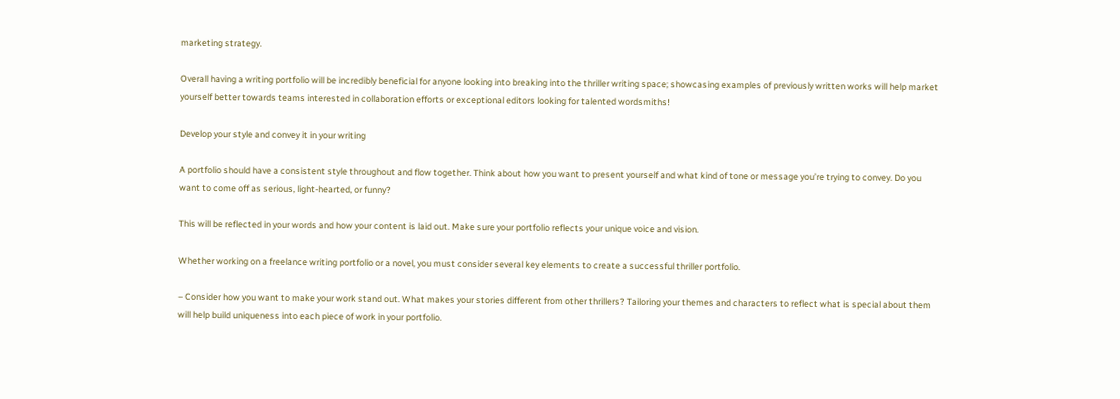marketing strategy.

Overall having a writing portfolio will be incredibly beneficial for anyone looking into breaking into the thriller writing space; showcasing examples of previously written works will help market yourself better towards teams interested in collaboration efforts or exceptional editors looking for talented wordsmiths!

Develop your style and convey it in your writing

A portfolio should have a consistent style throughout and flow together. Think about how you want to present yourself and what kind of tone or message you’re trying to convey. Do you want to come off as serious, light-hearted, or funny?

This will be reflected in your words and how your content is laid out. Make sure your portfolio reflects your unique voice and vision.

Whether working on a freelance writing portfolio or a novel, you must consider several key elements to create a successful thriller portfolio.

– Consider how you want to make your work stand out. What makes your stories different from other thrillers? Tailoring your themes and characters to reflect what is special about them will help build uniqueness into each piece of work in your portfolio.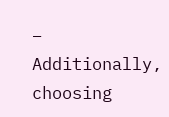– Additionally, choosing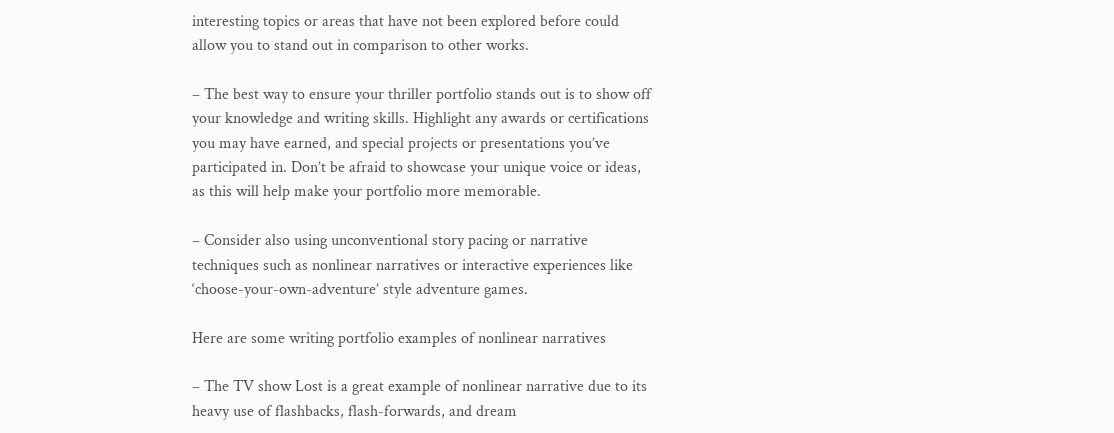interesting topics or areas that have not been explored before could allow you to stand out in comparison to other works.

– The best way to ensure your thriller portfolio stands out is to show off your knowledge and writing skills. Highlight any awards or certifications you may have earned, and special projects or presentations you’ve participated in. Don’t be afraid to showcase your unique voice or ideas, as this will help make your portfolio more memorable.

– Consider also using unconventional story pacing or narrative techniques such as nonlinear narratives or interactive experiences like ‘choose-your-own-adventure’ style adventure games.

Here are some writing portfolio examples of nonlinear narratives

– The TV show Lost is a great example of nonlinear narrative due to its heavy use of flashbacks, flash-forwards, and dream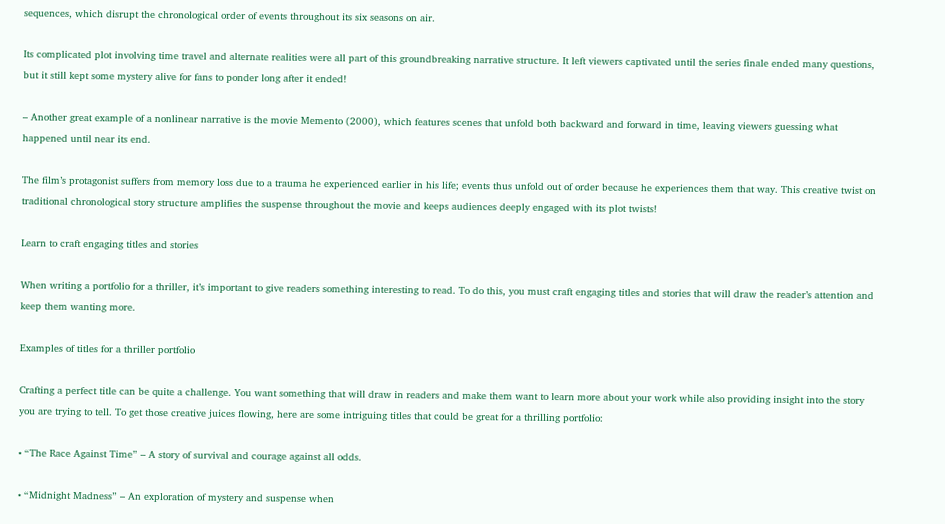sequences, which disrupt the chronological order of events throughout its six seasons on air.

Its complicated plot involving time travel and alternate realities were all part of this groundbreaking narrative structure. It left viewers captivated until the series finale ended many questions, but it still kept some mystery alive for fans to ponder long after it ended!

– Another great example of a nonlinear narrative is the movie Memento (2000), which features scenes that unfold both backward and forward in time, leaving viewers guessing what happened until near its end.

The film’s protagonist suffers from memory loss due to a trauma he experienced earlier in his life; events thus unfold out of order because he experiences them that way. This creative twist on traditional chronological story structure amplifies the suspense throughout the movie and keeps audiences deeply engaged with its plot twists!

Learn to craft engaging titles and stories

When writing a portfolio for a thriller, it’s important to give readers something interesting to read. To do this, you must craft engaging titles and stories that will draw the reader’s attention and keep them wanting more.

Examples of titles for a thriller portfolio

Crafting a perfect title can be quite a challenge. You want something that will draw in readers and make them want to learn more about your work while also providing insight into the story you are trying to tell. To get those creative juices flowing, here are some intriguing titles that could be great for a thrilling portfolio:

• “The Race Against Time” – A story of survival and courage against all odds.

• “Midnight Madness” – An exploration of mystery and suspense when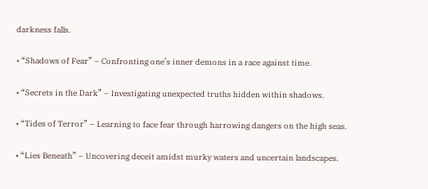darkness falls.

• “Shadows of Fear” – Confronting one’s inner demons in a race against time.

• “Secrets in the Dark” – Investigating unexpected truths hidden within shadows.

• “Tides of Terror” – Learning to face fear through harrowing dangers on the high seas.

• “Lies Beneath” – Uncovering deceit amidst murky waters and uncertain landscapes.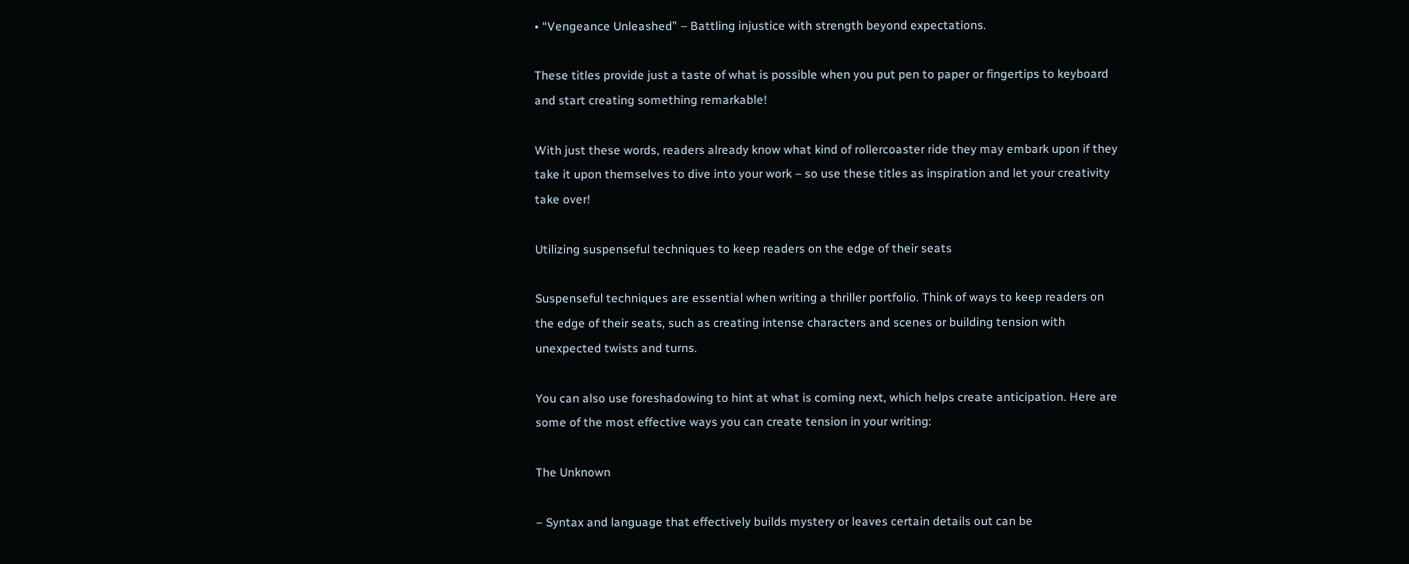• “Vengeance Unleashed” – Battling injustice with strength beyond expectations.

These titles provide just a taste of what is possible when you put pen to paper or fingertips to keyboard and start creating something remarkable!

With just these words, readers already know what kind of rollercoaster ride they may embark upon if they take it upon themselves to dive into your work – so use these titles as inspiration and let your creativity take over!

Utilizing suspenseful techniques to keep readers on the edge of their seats

Suspenseful techniques are essential when writing a thriller portfolio. Think of ways to keep readers on the edge of their seats, such as creating intense characters and scenes or building tension with unexpected twists and turns.

You can also use foreshadowing to hint at what is coming next, which helps create anticipation. Here are some of the most effective ways you can create tension in your writing:

The Unknown

– Syntax and language that effectively builds mystery or leaves certain details out can be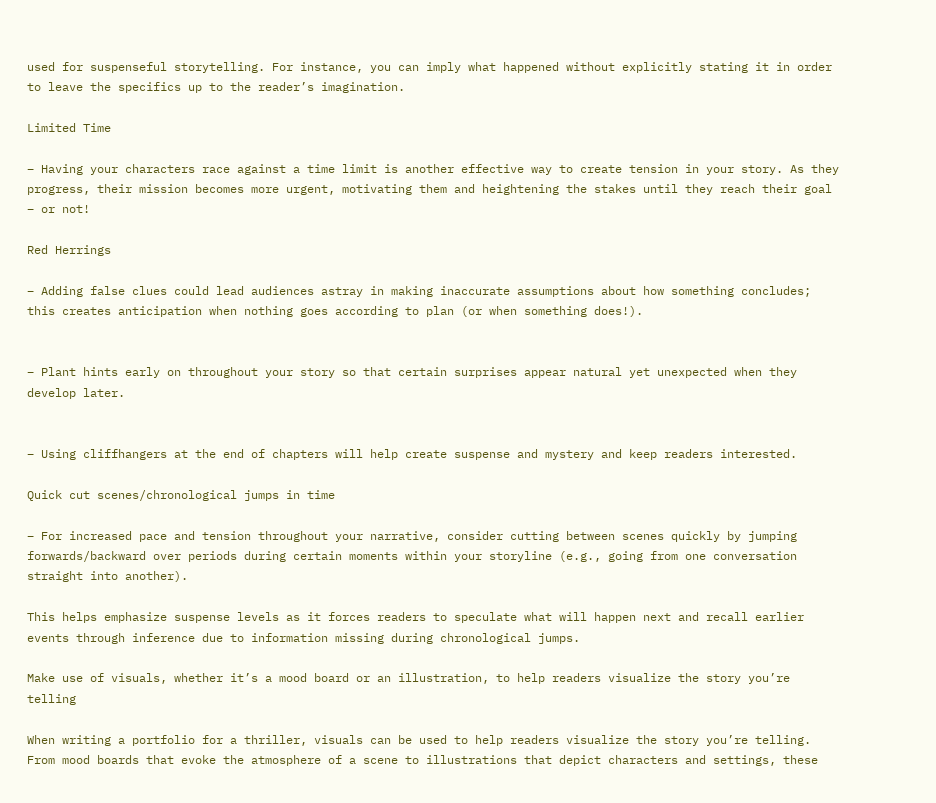used for suspenseful storytelling. For instance, you can imply what happened without explicitly stating it in order to leave the specifics up to the reader’s imagination.

Limited Time

– Having your characters race against a time limit is another effective way to create tension in your story. As they progress, their mission becomes more urgent, motivating them and heightening the stakes until they reach their goal – or not!

Red Herrings

– Adding false clues could lead audiences astray in making inaccurate assumptions about how something concludes; this creates anticipation when nothing goes according to plan (or when something does!).


– Plant hints early on throughout your story so that certain surprises appear natural yet unexpected when they develop later.


– Using cliffhangers at the end of chapters will help create suspense and mystery and keep readers interested.

Quick cut scenes/chronological jumps in time

– For increased pace and tension throughout your narrative, consider cutting between scenes quickly by jumping forwards/backward over periods during certain moments within your storyline (e.g., going from one conversation straight into another).

This helps emphasize suspense levels as it forces readers to speculate what will happen next and recall earlier events through inference due to information missing during chronological jumps.

Make use of visuals, whether it’s a mood board or an illustration, to help readers visualize the story you’re telling

When writing a portfolio for a thriller, visuals can be used to help readers visualize the story you’re telling. From mood boards that evoke the atmosphere of a scene to illustrations that depict characters and settings, these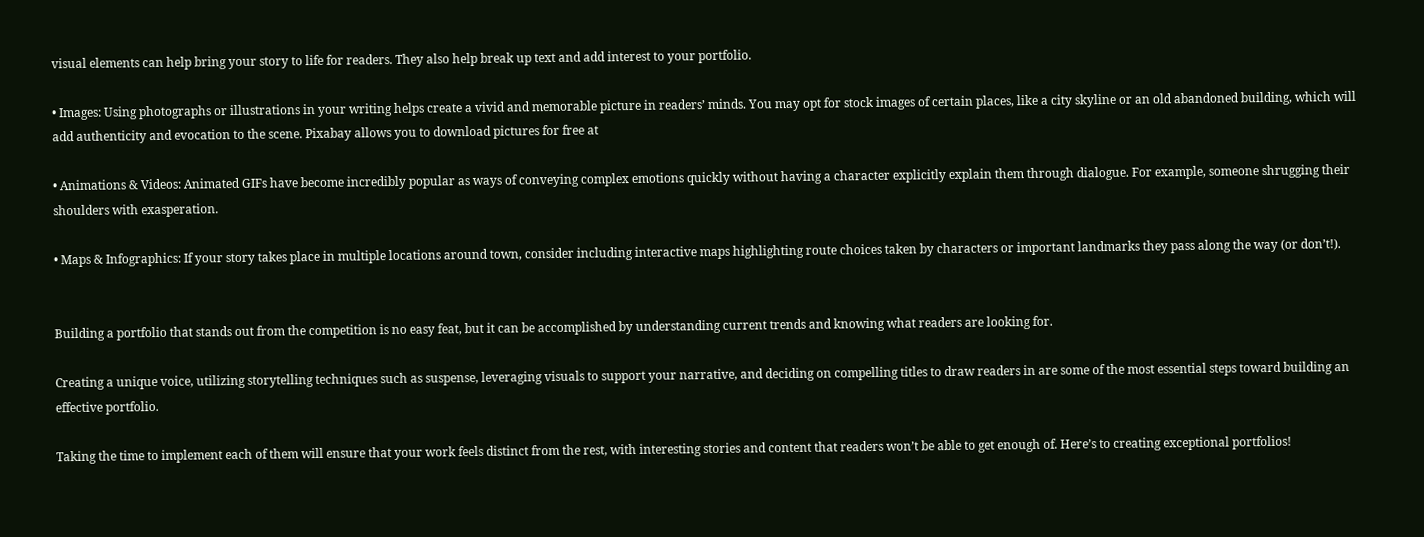visual elements can help bring your story to life for readers. They also help break up text and add interest to your portfolio.

• Images: Using photographs or illustrations in your writing helps create a vivid and memorable picture in readers’ minds. You may opt for stock images of certain places, like a city skyline or an old abandoned building, which will add authenticity and evocation to the scene. Pixabay allows you to download pictures for free at

• Animations & Videos: Animated GIFs have become incredibly popular as ways of conveying complex emotions quickly without having a character explicitly explain them through dialogue. For example, someone shrugging their shoulders with exasperation.

• Maps & Infographics: If your story takes place in multiple locations around town, consider including interactive maps highlighting route choices taken by characters or important landmarks they pass along the way (or don’t!).


Building a portfolio that stands out from the competition is no easy feat, but it can be accomplished by understanding current trends and knowing what readers are looking for.

Creating a unique voice, utilizing storytelling techniques such as suspense, leveraging visuals to support your narrative, and deciding on compelling titles to draw readers in are some of the most essential steps toward building an effective portfolio.

Taking the time to implement each of them will ensure that your work feels distinct from the rest, with interesting stories and content that readers won’t be able to get enough of. Here’s to creating exceptional portfolios!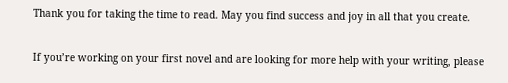Thank you for taking the time to read. May you find success and joy in all that you create.

If you’re working on your first novel and are looking for more help with your writing, please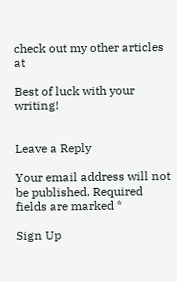check out my other articles at

Best of luck with your writing!


Leave a Reply

Your email address will not be published. Required fields are marked *

Sign Up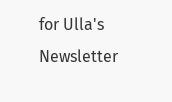for Ulla's Newsletter